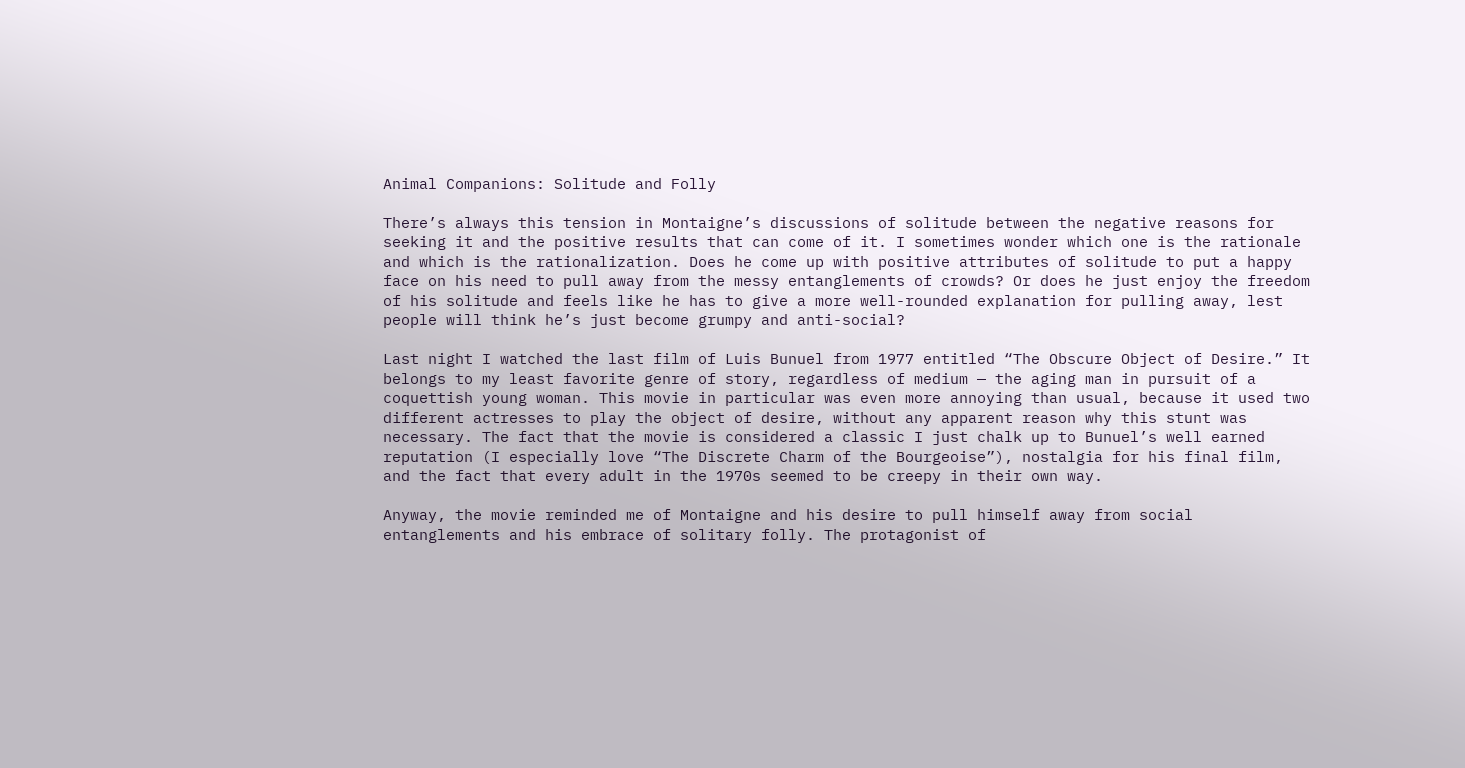Animal Companions: Solitude and Folly

There’s always this tension in Montaigne’s discussions of solitude between the negative reasons for seeking it and the positive results that can come of it. I sometimes wonder which one is the rationale and which is the rationalization. Does he come up with positive attributes of solitude to put a happy face on his need to pull away from the messy entanglements of crowds? Or does he just enjoy the freedom of his solitude and feels like he has to give a more well-rounded explanation for pulling away, lest people will think he’s just become grumpy and anti-social?

Last night I watched the last film of Luis Bunuel from 1977 entitled “The Obscure Object of Desire.” It belongs to my least favorite genre of story, regardless of medium — the aging man in pursuit of a coquettish young woman. This movie in particular was even more annoying than usual, because it used two different actresses to play the object of desire, without any apparent reason why this stunt was necessary. The fact that the movie is considered a classic I just chalk up to Bunuel’s well earned reputation (I especially love “The Discrete Charm of the Bourgeoise”), nostalgia for his final film, and the fact that every adult in the 1970s seemed to be creepy in their own way.

Anyway, the movie reminded me of Montaigne and his desire to pull himself away from social entanglements and his embrace of solitary folly. The protagonist of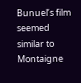Bunuel’s film seemed similar to Montaigne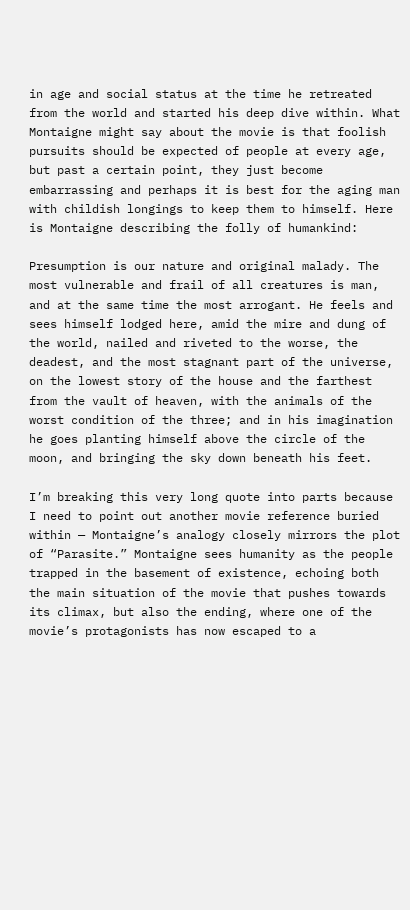in age and social status at the time he retreated from the world and started his deep dive within. What Montaigne might say about the movie is that foolish pursuits should be expected of people at every age, but past a certain point, they just become embarrassing and perhaps it is best for the aging man with childish longings to keep them to himself. Here is Montaigne describing the folly of humankind:

Presumption is our nature and original malady. The most vulnerable and frail of all creatures is man, and at the same time the most arrogant. He feels and sees himself lodged here, amid the mire and dung of the world, nailed and riveted to the worse, the deadest, and the most stagnant part of the universe, on the lowest story of the house and the farthest from the vault of heaven, with the animals of the worst condition of the three; and in his imagination he goes planting himself above the circle of the moon, and bringing the sky down beneath his feet.

I’m breaking this very long quote into parts because I need to point out another movie reference buried within — Montaigne’s analogy closely mirrors the plot of “Parasite.” Montaigne sees humanity as the people trapped in the basement of existence, echoing both the main situation of the movie that pushes towards its climax, but also the ending, where one of the movie’s protagonists has now escaped to a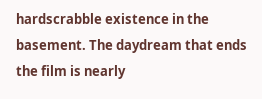hardscrabble existence in the basement. The daydream that ends the film is nearly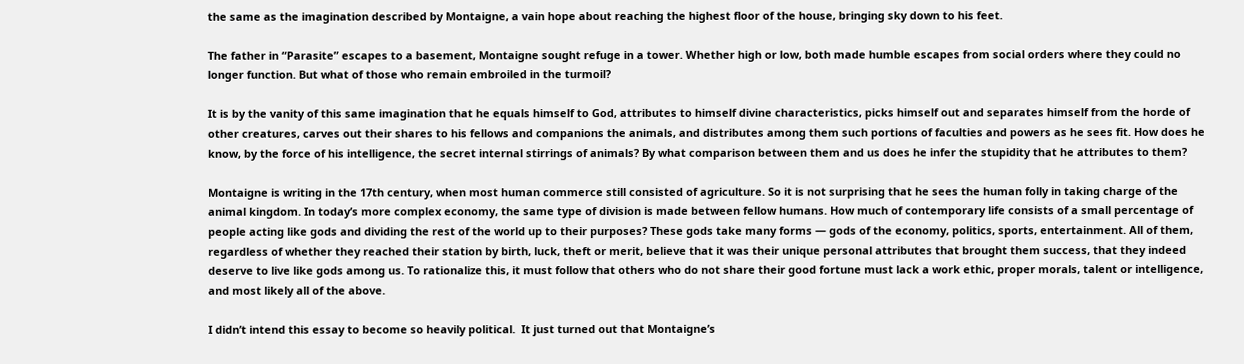the same as the imagination described by Montaigne, a vain hope about reaching the highest floor of the house, bringing sky down to his feet.

The father in “Parasite” escapes to a basement, Montaigne sought refuge in a tower. Whether high or low, both made humble escapes from social orders where they could no longer function. But what of those who remain embroiled in the turmoil?

It is by the vanity of this same imagination that he equals himself to God, attributes to himself divine characteristics, picks himself out and separates himself from the horde of other creatures, carves out their shares to his fellows and companions the animals, and distributes among them such portions of faculties and powers as he sees fit. How does he know, by the force of his intelligence, the secret internal stirrings of animals? By what comparison between them and us does he infer the stupidity that he attributes to them?

Montaigne is writing in the 17th century, when most human commerce still consisted of agriculture. So it is not surprising that he sees the human folly in taking charge of the animal kingdom. In today’s more complex economy, the same type of division is made between fellow humans. How much of contemporary life consists of a small percentage of people acting like gods and dividing the rest of the world up to their purposes? These gods take many forms — gods of the economy, politics, sports, entertainment. All of them, regardless of whether they reached their station by birth, luck, theft or merit, believe that it was their unique personal attributes that brought them success, that they indeed deserve to live like gods among us. To rationalize this, it must follow that others who do not share their good fortune must lack a work ethic, proper morals, talent or intelligence, and most likely all of the above.

I didn’t intend this essay to become so heavily political.  It just turned out that Montaigne’s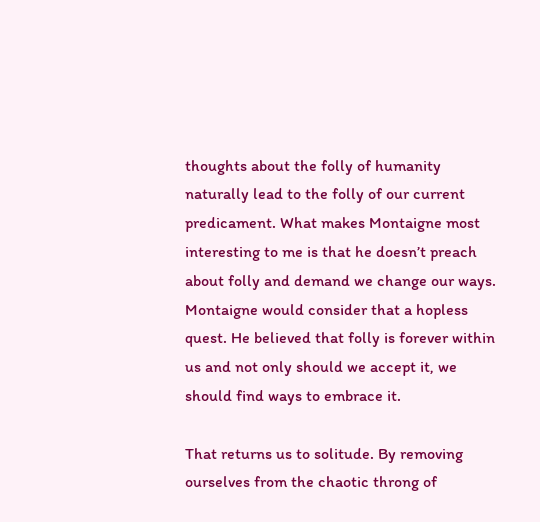thoughts about the folly of humanity naturally lead to the folly of our current predicament. What makes Montaigne most interesting to me is that he doesn’t preach about folly and demand we change our ways. Montaigne would consider that a hopless quest. He believed that folly is forever within us and not only should we accept it, we should find ways to embrace it.

That returns us to solitude. By removing ourselves from the chaotic throng of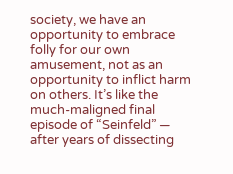society, we have an opportunity to embrace folly for our own amusement, not as an opportunity to inflict harm on others. It’s like the much-maligned final episode of “Seinfeld” — after years of dissecting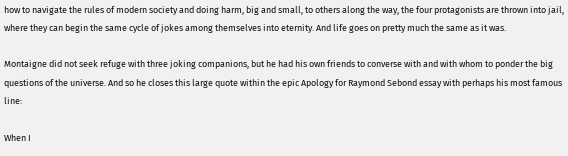how to navigate the rules of modern society and doing harm, big and small, to others along the way, the four protagonists are thrown into jail, where they can begin the same cycle of jokes among themselves into eternity. And life goes on pretty much the same as it was.

Montaigne did not seek refuge with three joking companions, but he had his own friends to converse with and with whom to ponder the big questions of the universe. And so he closes this large quote within the epic Apology for Raymond Sebond essay with perhaps his most famous line:

When I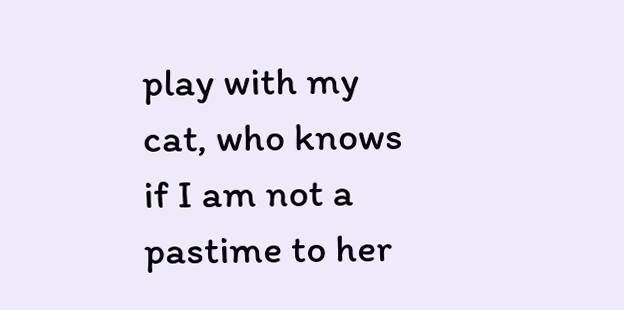play with my cat, who knows if I am not a pastime to her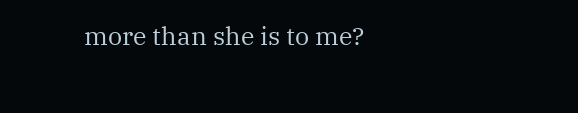more than she is to me?